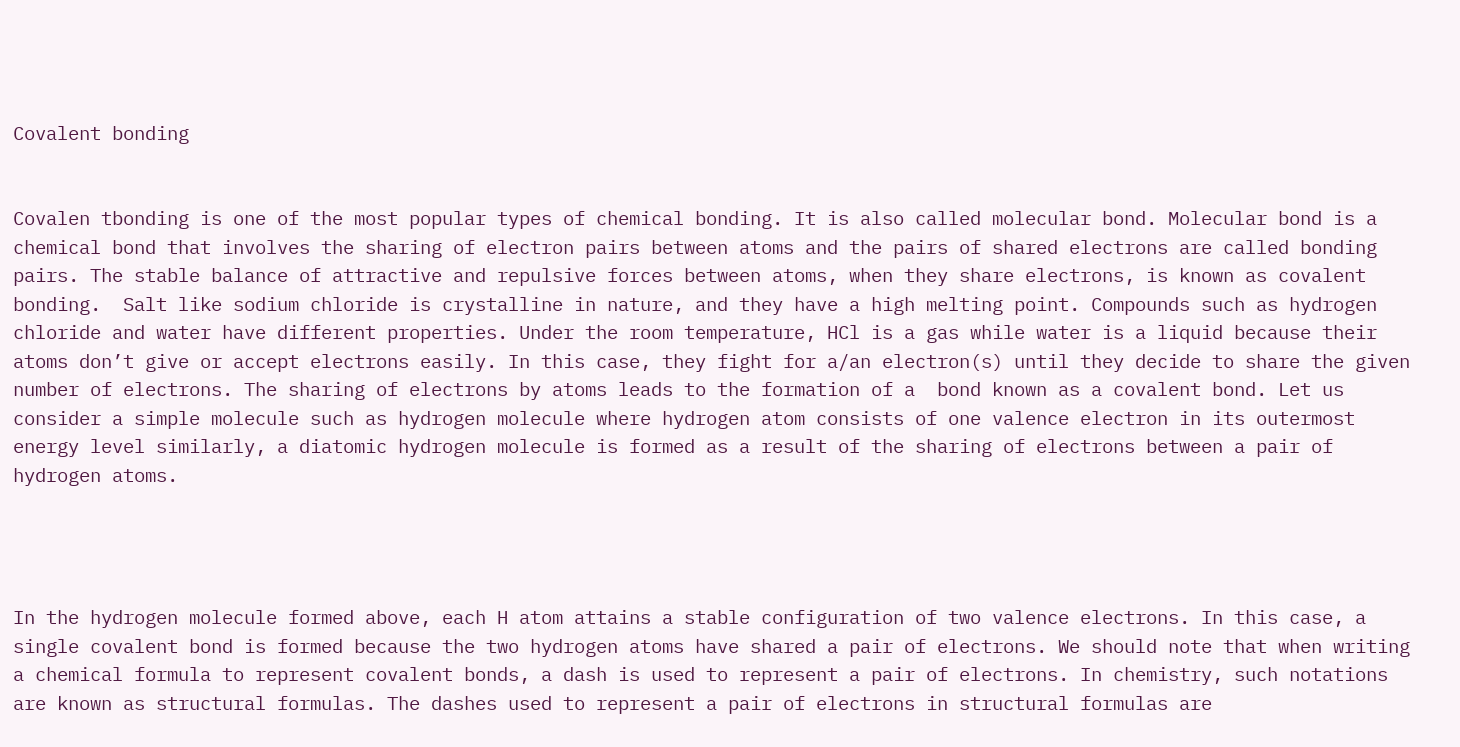Covalent bonding


Covalen tbonding is one of the most popular types of chemical bonding. It is also called molecular bond. Molecular bond is a chemical bond that involves the sharing of electron pairs between atoms and the pairs of shared electrons are called bonding pairs. The stable balance of attractive and repulsive forces between atoms, when they share electrons, is known as covalent bonding.  Salt like sodium chloride is crystalline in nature, and they have a high melting point. Compounds such as hydrogen chloride and water have different properties. Under the room temperature, HCl is a gas while water is a liquid because their atoms don’t give or accept electrons easily. In this case, they fight for a/an electron(s) until they decide to share the given number of electrons. The sharing of electrons by atoms leads to the formation of a  bond known as a covalent bond. Let us consider a simple molecule such as hydrogen molecule where hydrogen atom consists of one valence electron in its outermost energy level similarly, a diatomic hydrogen molecule is formed as a result of the sharing of electrons between a pair of hydrogen atoms.




In the hydrogen molecule formed above, each H atom attains a stable configuration of two valence electrons. In this case, a single covalent bond is formed because the two hydrogen atoms have shared a pair of electrons. We should note that when writing a chemical formula to represent covalent bonds, a dash is used to represent a pair of electrons. In chemistry, such notations are known as structural formulas. The dashes used to represent a pair of electrons in structural formulas are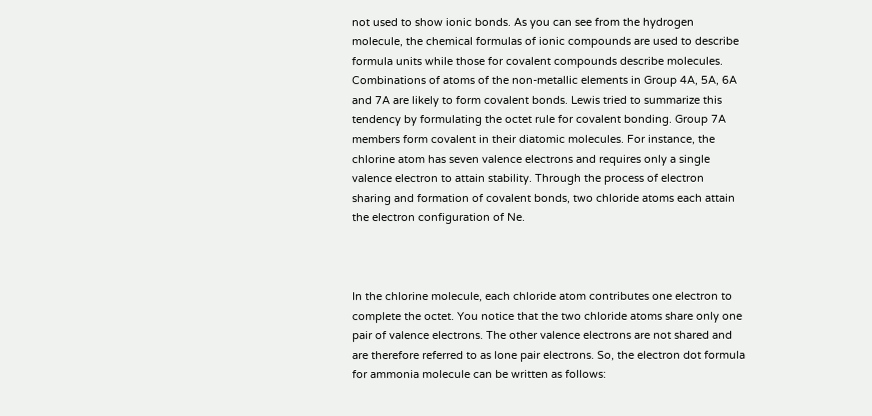not used to show ionic bonds. As you can see from the hydrogen molecule, the chemical formulas of ionic compounds are used to describe formula units while those for covalent compounds describe molecules. Combinations of atoms of the non-metallic elements in Group 4A, 5A, 6A and 7A are likely to form covalent bonds. Lewis tried to summarize this tendency by formulating the octet rule for covalent bonding. Group 7A members form covalent in their diatomic molecules. For instance, the chlorine atom has seven valence electrons and requires only a single valence electron to attain stability. Through the process of electron sharing and formation of covalent bonds, two chloride atoms each attain the electron configuration of Ne.



In the chlorine molecule, each chloride atom contributes one electron to complete the octet. You notice that the two chloride atoms share only one pair of valence electrons. The other valence electrons are not shared and are therefore referred to as lone pair electrons. So, the electron dot formula for ammonia molecule can be written as follows: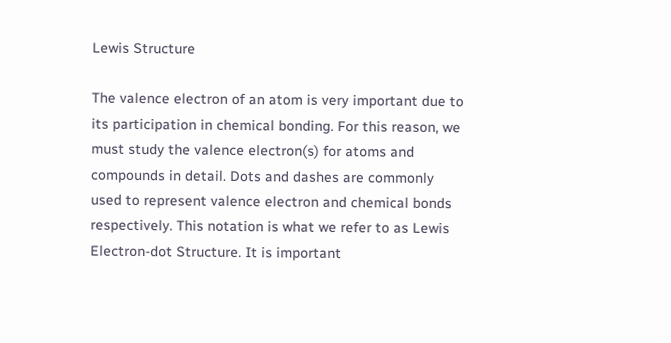Lewis Structure

The valence electron of an atom is very important due to its participation in chemical bonding. For this reason, we must study the valence electron(s) for atoms and compounds in detail. Dots and dashes are commonly used to represent valence electron and chemical bonds respectively. This notation is what we refer to as Lewis Electron-dot Structure. It is important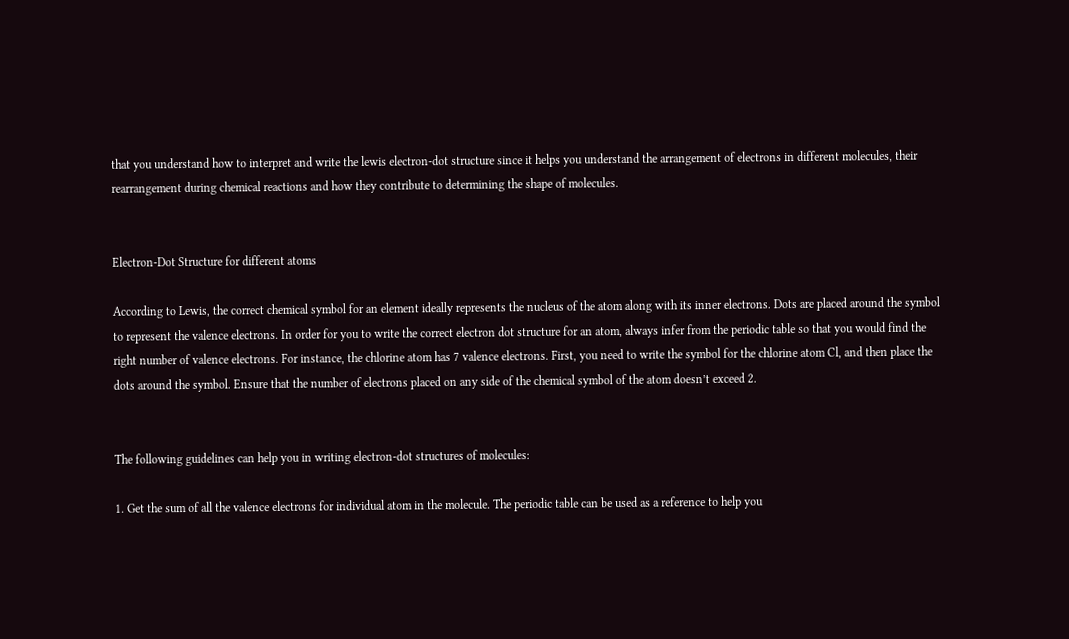that you understand how to interpret and write the lewis electron-dot structure since it helps you understand the arrangement of electrons in different molecules, their rearrangement during chemical reactions and how they contribute to determining the shape of molecules.


Electron-Dot Structure for different atoms

According to Lewis, the correct chemical symbol for an element ideally represents the nucleus of the atom along with its inner electrons. Dots are placed around the symbol to represent the valence electrons. In order for you to write the correct electron dot structure for an atom, always infer from the periodic table so that you would find the right number of valence electrons. For instance, the chlorine atom has 7 valence electrons. First, you need to write the symbol for the chlorine atom Cl, and then place the dots around the symbol. Ensure that the number of electrons placed on any side of the chemical symbol of the atom doesn’t exceed 2.


The following guidelines can help you in writing electron-dot structures of molecules:

1. Get the sum of all the valence electrons for individual atom in the molecule. The periodic table can be used as a reference to help you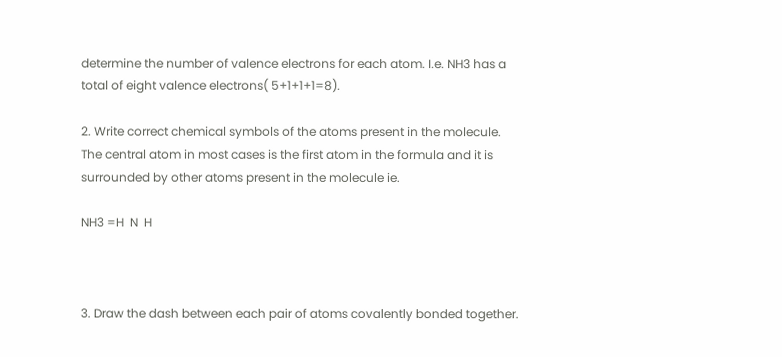determine the number of valence electrons for each atom. I.e. NH3 has a total of eight valence electrons( 5+1+1+1=8).

2. Write correct chemical symbols of the atoms present in the molecule. The central atom in most cases is the first atom in the formula and it is surrounded by other atoms present in the molecule ie.

NH3 =H  N  H



3. Draw the dash between each pair of atoms covalently bonded together.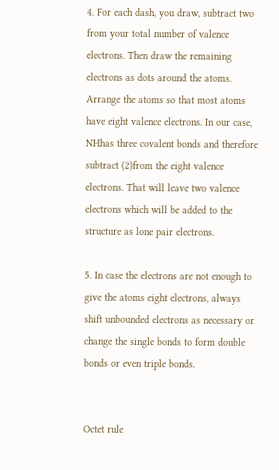4. For each dash, you draw, subtract two from your total number of valence electrons. Then draw the remaining electrons as dots around the atoms. Arrange the atoms so that most atoms have eight valence electrons. In our case, NHhas three covalent bonds and therefore subtract (2)from the eight valence electrons. That will leave two valence electrons which will be added to the structure as lone pair electrons.

5. In case the electrons are not enough to give the atoms eight electrons, always shift unbounded electrons as necessary or change the single bonds to form double bonds or even triple bonds.


Octet rule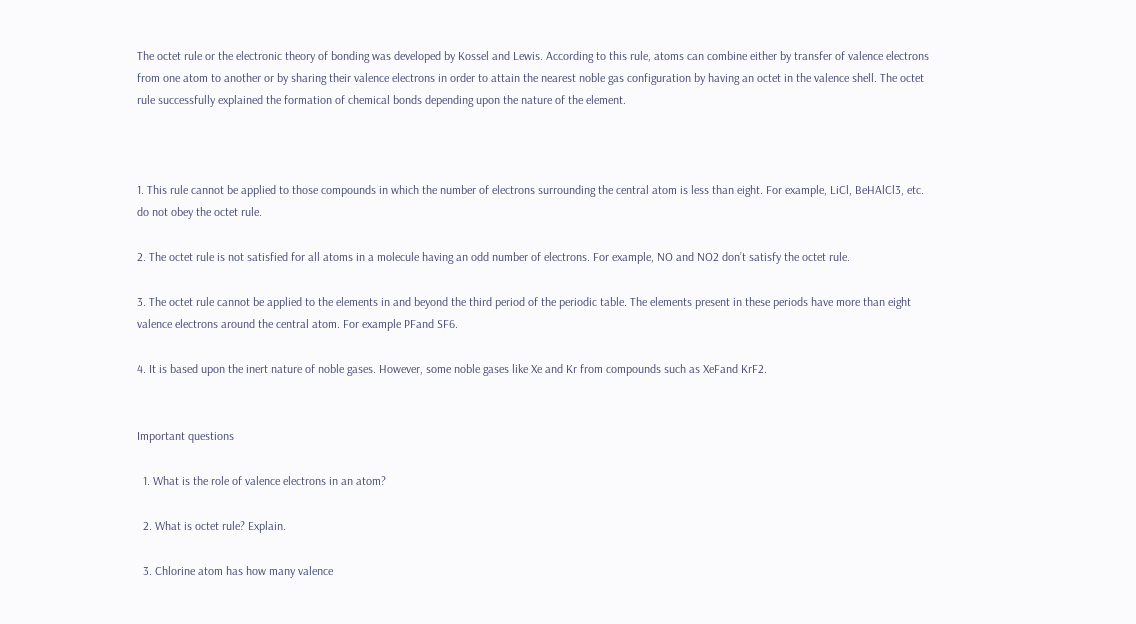The octet rule or the electronic theory of bonding was developed by Kossel and Lewis. According to this rule, atoms can combine either by transfer of valence electrons from one atom to another or by sharing their valence electrons in order to attain the nearest noble gas configuration by having an octet in the valence shell. The octet rule successfully explained the formation of chemical bonds depending upon the nature of the element.



1. This rule cannot be applied to those compounds in which the number of electrons surrounding the central atom is less than eight. For example, LiCl, BeHAlCl3, etc. do not obey the octet rule.

2. The octet rule is not satisfied for all atoms in a molecule having an odd number of electrons. For example, NO and NO2 don’t satisfy the octet rule.

3. The octet rule cannot be applied to the elements in and beyond the third period of the periodic table. The elements present in these periods have more than eight valence electrons around the central atom. For example PFand SF6.

4. It is based upon the inert nature of noble gases. However, some noble gases like Xe and Kr from compounds such as XeFand KrF2.


Important questions

  1. What is the role of valence electrons in an atom?

  2. What is octet rule? Explain.

  3. Chlorine atom has how many valence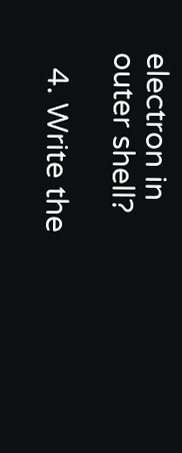electron in outer shell?

  4. Write the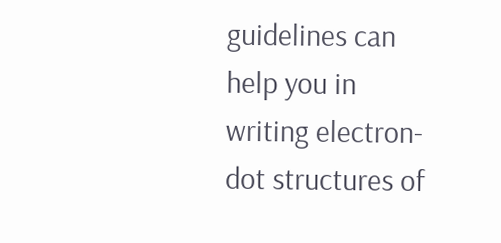guidelines can help you in writing electron-dot structures of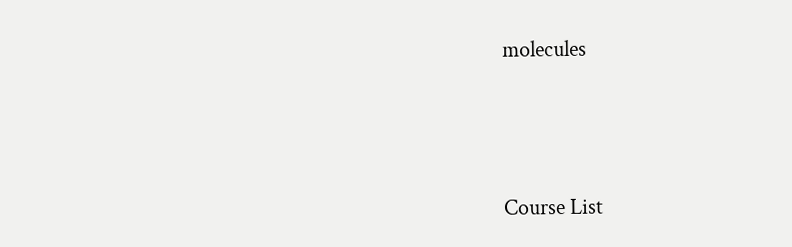molecules





Course List